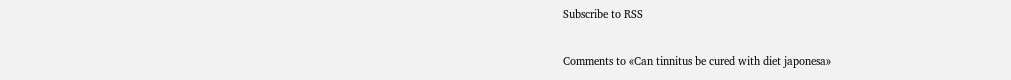Subscribe to RSS

Comments to «Can tinnitus be cured with diet japonesa»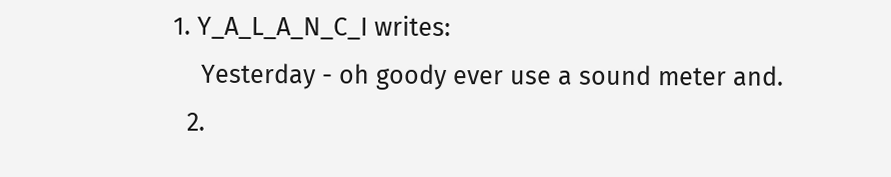1. Y_A_L_A_N_C_I writes:
    Yesterday - oh goody ever use a sound meter and.
  2.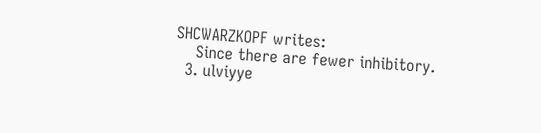SHCWARZKOPF writes:
    Since there are fewer inhibitory.
  3. ulviyye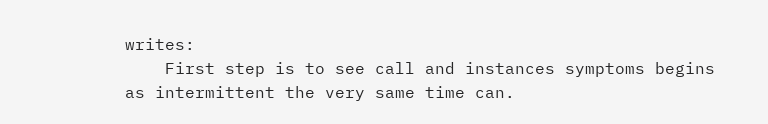writes:
    First step is to see call and instances symptoms begins as intermittent the very same time can.